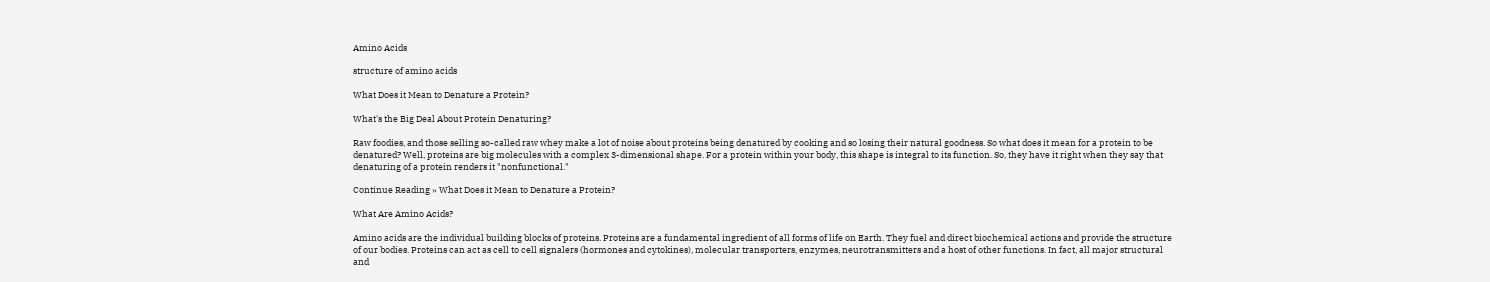Amino Acids

structure of amino acids

What Does it Mean to Denature a Protein?

What's the Big Deal About Protein Denaturing?

Raw foodies, and those selling so-called raw whey make a lot of noise about proteins being denatured by cooking and so losing their natural goodness. So what does it mean for a protein to be denatured? Well, proteins are big molecules with a complex 3-dimensional shape. For a protein within your body, this shape is integral to its function. So, they have it right when they say that denaturing of a protein renders it "nonfunctional."

Continue Reading » What Does it Mean to Denature a Protein?

What Are Amino Acids?

Amino acids are the individual building blocks of proteins. Proteins are a fundamental ingredient of all forms of life on Earth. They fuel and direct biochemical actions and provide the structure of our bodies. Proteins can act as cell to cell signalers (hormones and cytokines), molecular transporters, enzymes, neurotransmitters and a host of other functions. In fact, all major structural and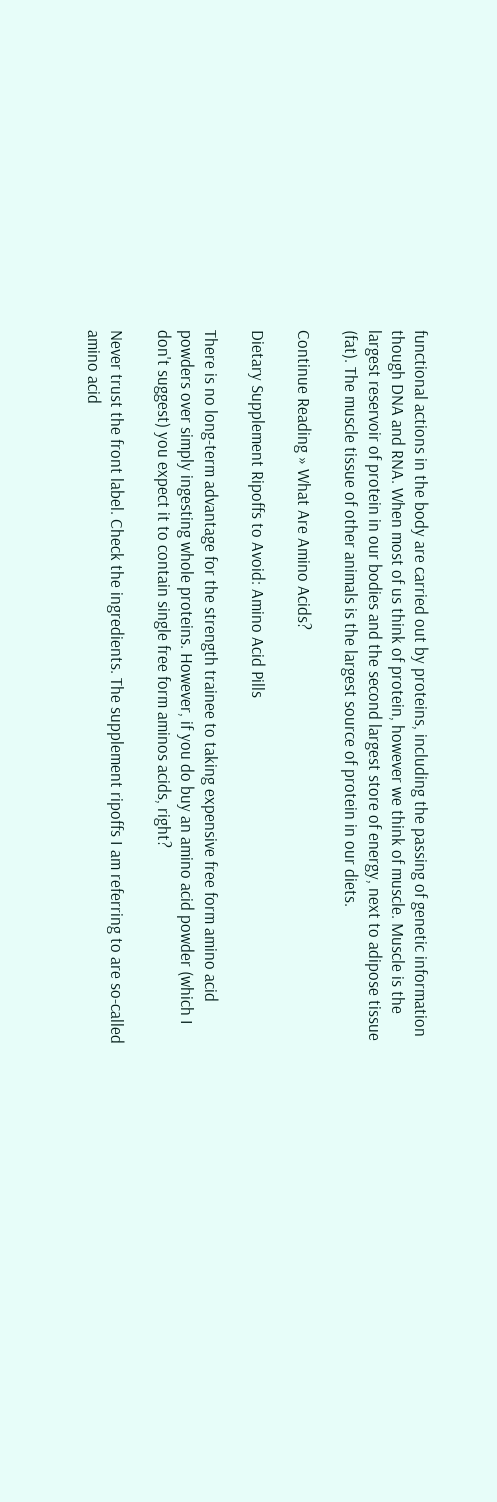functional actions in the body are carried out by proteins, including the passing of genetic information though DNA and RNA. When most of us think of protein, however we think of muscle. Muscle is the largest reservoir of protein in our bodies and the second largest store of energy, next to adipose tissue (fat). The muscle tissue of other animals is the largest source of protein in our diets.

Continue Reading » What Are Amino Acids?

Dietary Supplement Ripoffs to Avoid: Amino Acid Pills

There is no long-term advantage for the strength trainee to taking expensive free form amino acid powders over simply ingesting whole proteins. However, if you do buy an amino acid powder (which I don't suggest) you expect it to contain single free form aminos acids, right?

Never trust the front label. Check the ingredients. The supplement ripoffs I am referring to are so-called amino acid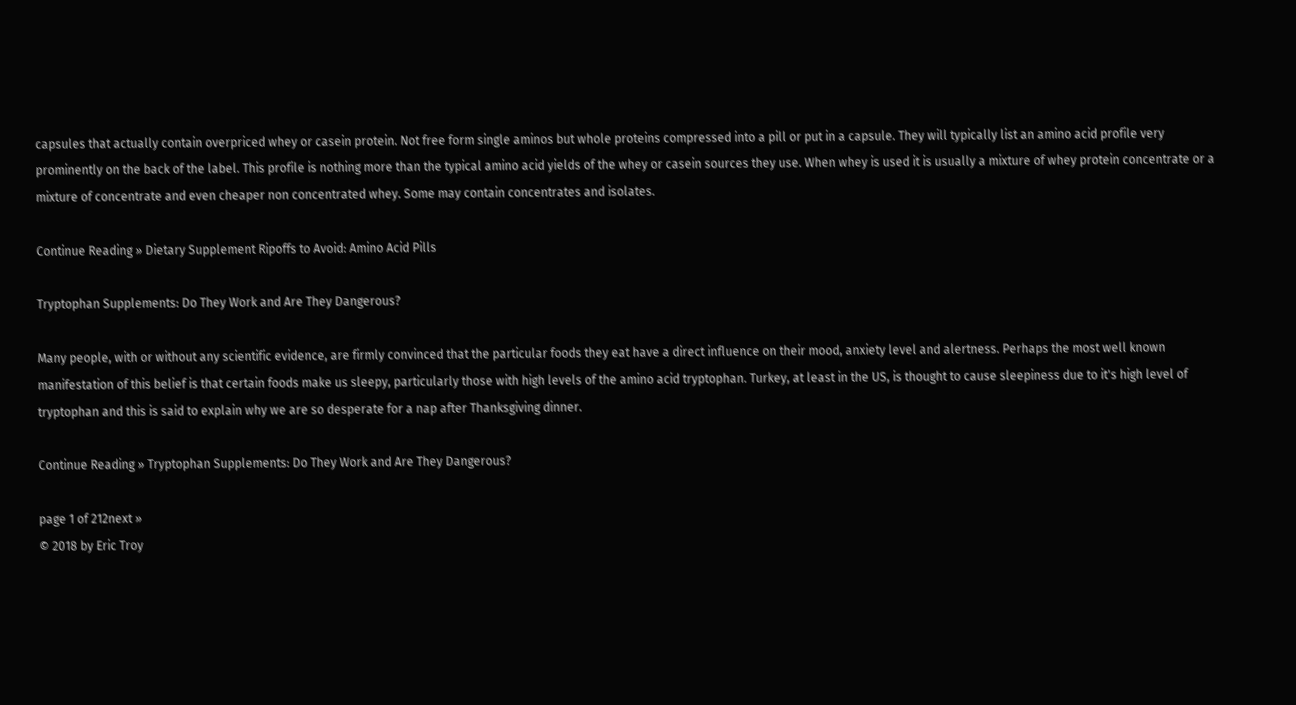capsules that actually contain overpriced whey or casein protein. Not free form single aminos but whole proteins compressed into a pill or put in a capsule. They will typically list an amino acid profile very prominently on the back of the label. This profile is nothing more than the typical amino acid yields of the whey or casein sources they use. When whey is used it is usually a mixture of whey protein concentrate or a mixture of concentrate and even cheaper non concentrated whey. Some may contain concentrates and isolates.

Continue Reading » Dietary Supplement Ripoffs to Avoid: Amino Acid Pills

Tryptophan Supplements: Do They Work and Are They Dangerous?

Many people, with or without any scientific evidence, are firmly convinced that the particular foods they eat have a direct influence on their mood, anxiety level and alertness. Perhaps the most well known manifestation of this belief is that certain foods make us sleepy, particularly those with high levels of the amino acid tryptophan. Turkey, at least in the US, is thought to cause sleepiness due to it's high level of tryptophan and this is said to explain why we are so desperate for a nap after Thanksgiving dinner.

Continue Reading » Tryptophan Supplements: Do They Work and Are They Dangerous?

page 1 of 212next »
© 2018 by Eric Troy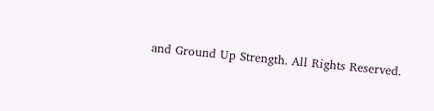and Ground Up Strength. All Rights Reserved.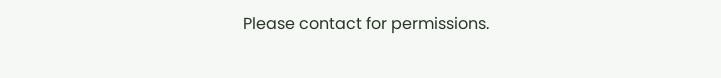Please contact for permissions.